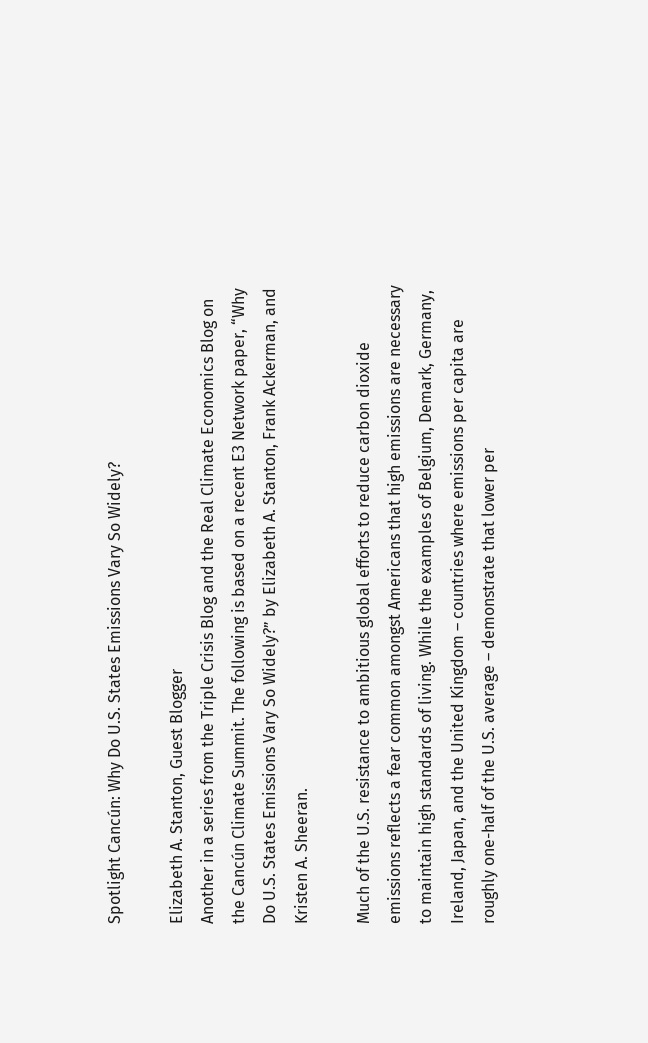Spotlight Cancún: Why Do U.S. States Emissions Vary So Widely?

Elizabeth A. Stanton, Guest Blogger
Another in a series from the Triple Crisis Blog and the Real Climate Economics Blog on the Cancún Climate Summit. The following is based on a recent E3 Network paper, “Why Do U.S. States Emissions Vary So Widely?” by Elizabeth A. Stanton, Frank Ackerman, and Kristen A. Sheeran.

Much of the U.S. resistance to ambitious global efforts to reduce carbon dioxide emissions reflects a fear common amongst Americans that high emissions are necessary to maintain high standards of living. While the examples of Belgium, Demark, Germany, Ireland, Japan, and the United Kingdom – countries where emissions per capita are roughly one-half of the U.S. average – demonstrate that lower per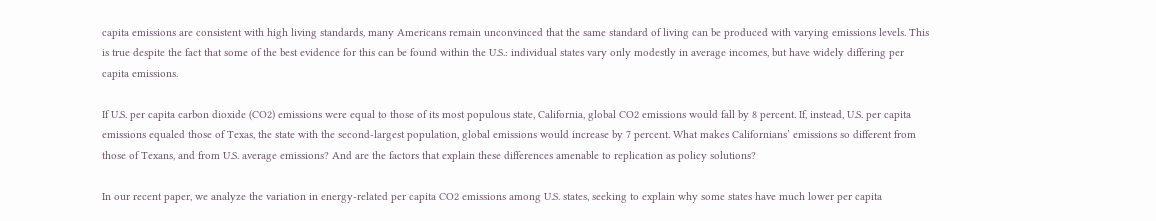capita emissions are consistent with high living standards, many Americans remain unconvinced that the same standard of living can be produced with varying emissions levels. This is true despite the fact that some of the best evidence for this can be found within the U.S.: individual states vary only modestly in average incomes, but have widely differing per capita emissions.

If U.S. per capita carbon dioxide (CO2) emissions were equal to those of its most populous state, California, global CO2 emissions would fall by 8 percent. If, instead, U.S. per capita emissions equaled those of Texas, the state with the second-largest population, global emissions would increase by 7 percent. What makes Californians’ emissions so different from those of Texans, and from U.S. average emissions? And are the factors that explain these differences amenable to replication as policy solutions?

In our recent paper, we analyze the variation in energy-related per capita CO2 emissions among U.S. states, seeking to explain why some states have much lower per capita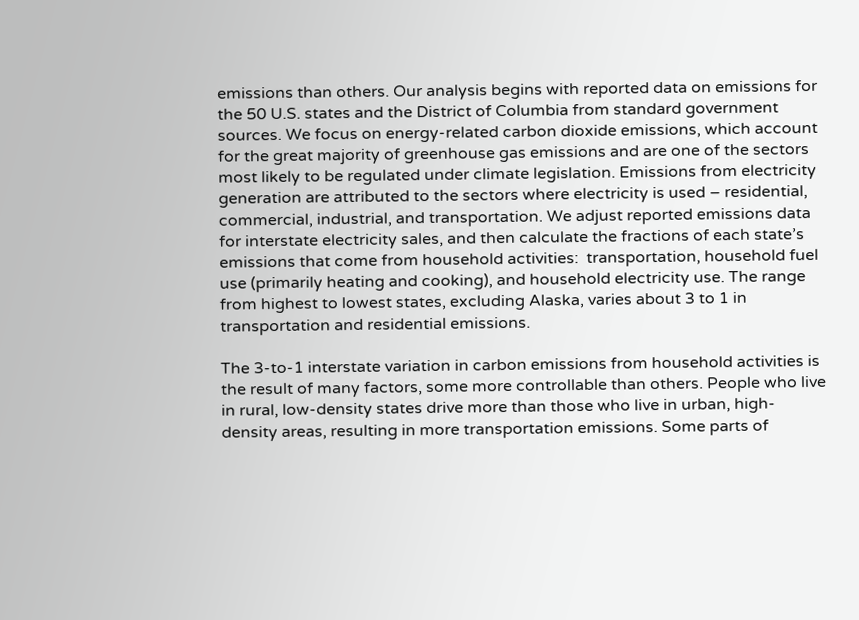emissions than others. Our analysis begins with reported data on emissions for the 50 U.S. states and the District of Columbia from standard government sources. We focus on energy-related carbon dioxide emissions, which account for the great majority of greenhouse gas emissions and are one of the sectors most likely to be regulated under climate legislation. Emissions from electricity generation are attributed to the sectors where electricity is used – residential, commercial, industrial, and transportation. We adjust reported emissions data for interstate electricity sales, and then calculate the fractions of each state’s emissions that come from household activities:  transportation, household fuel use (primarily heating and cooking), and household electricity use. The range from highest to lowest states, excluding Alaska, varies about 3 to 1 in transportation and residential emissions.

The 3-to-1 interstate variation in carbon emissions from household activities is the result of many factors, some more controllable than others. People who live in rural, low-density states drive more than those who live in urban, high-density areas, resulting in more transportation emissions. Some parts of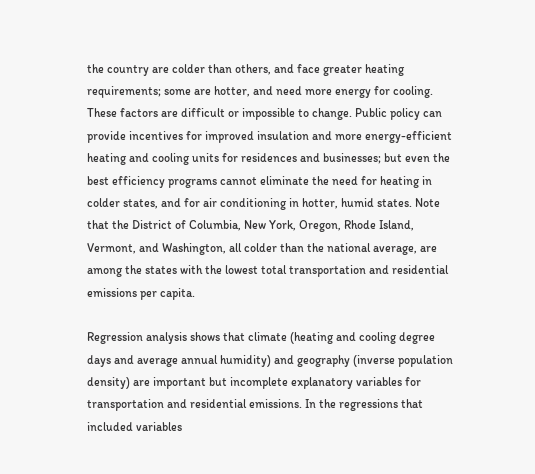the country are colder than others, and face greater heating requirements; some are hotter, and need more energy for cooling. These factors are difficult or impossible to change. Public policy can provide incentives for improved insulation and more energy-efficient heating and cooling units for residences and businesses; but even the best efficiency programs cannot eliminate the need for heating in colder states, and for air conditioning in hotter, humid states. Note that the District of Columbia, New York, Oregon, Rhode Island, Vermont, and Washington, all colder than the national average, are among the states with the lowest total transportation and residential emissions per capita.

Regression analysis shows that climate (heating and cooling degree days and average annual humidity) and geography (inverse population density) are important but incomplete explanatory variables for transportation and residential emissions. In the regressions that included variables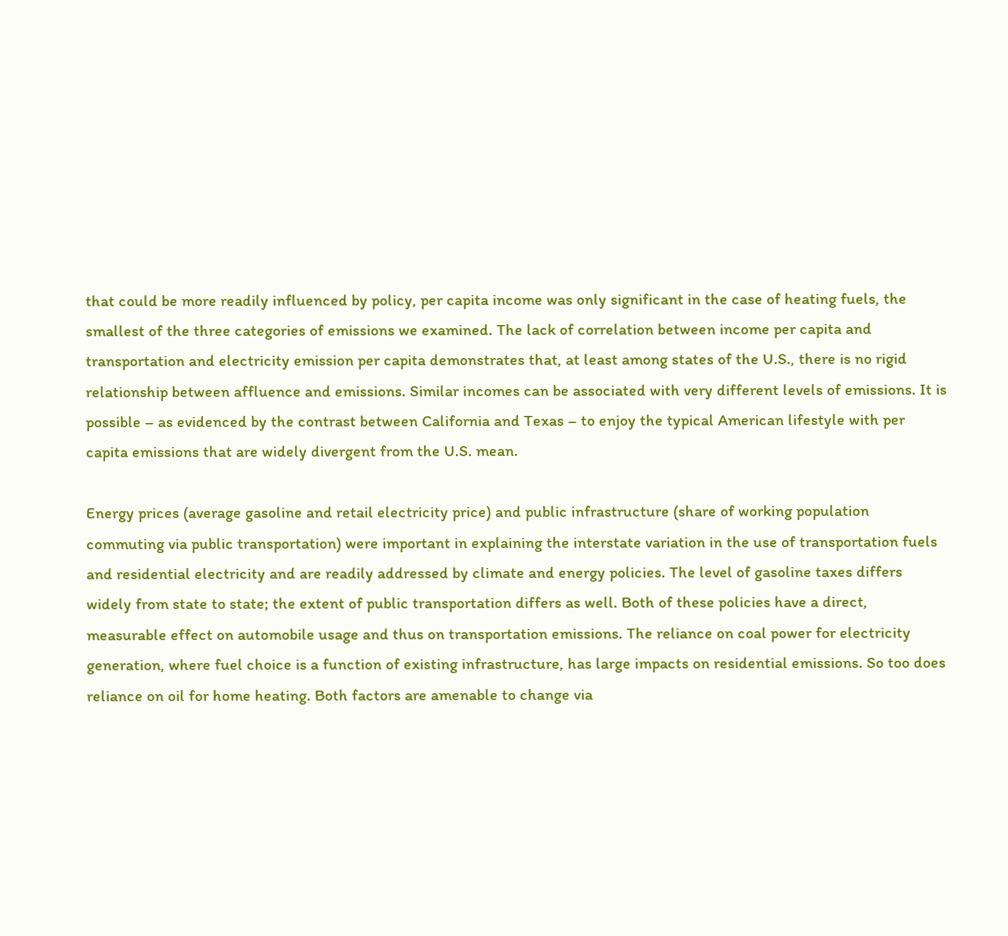that could be more readily influenced by policy, per capita income was only significant in the case of heating fuels, the smallest of the three categories of emissions we examined. The lack of correlation between income per capita and transportation and electricity emission per capita demonstrates that, at least among states of the U.S., there is no rigid relationship between affluence and emissions. Similar incomes can be associated with very different levels of emissions. It is possible – as evidenced by the contrast between California and Texas – to enjoy the typical American lifestyle with per capita emissions that are widely divergent from the U.S. mean.

Energy prices (average gasoline and retail electricity price) and public infrastructure (share of working population commuting via public transportation) were important in explaining the interstate variation in the use of transportation fuels and residential electricity and are readily addressed by climate and energy policies. The level of gasoline taxes differs widely from state to state; the extent of public transportation differs as well. Both of these policies have a direct, measurable effect on automobile usage and thus on transportation emissions. The reliance on coal power for electricity generation, where fuel choice is a function of existing infrastructure, has large impacts on residential emissions. So too does reliance on oil for home heating. Both factors are amenable to change via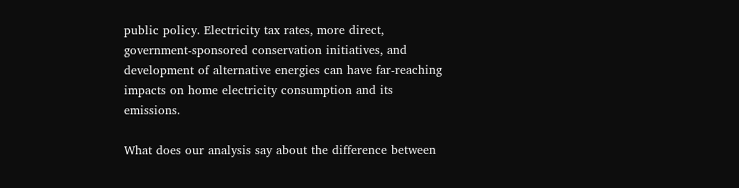public policy. Electricity tax rates, more direct, government-sponsored conservation initiatives, and development of alternative energies can have far-reaching impacts on home electricity consumption and its emissions.

What does our analysis say about the difference between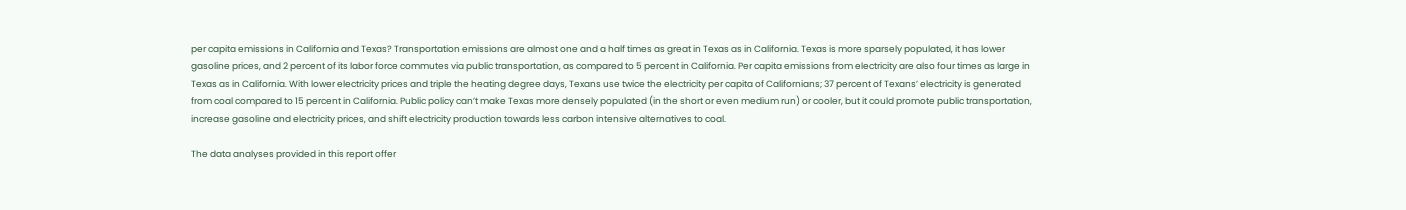per capita emissions in California and Texas? Transportation emissions are almost one and a half times as great in Texas as in California. Texas is more sparsely populated, it has lower gasoline prices, and 2 percent of its labor force commutes via public transportation, as compared to 5 percent in California. Per capita emissions from electricity are also four times as large in Texas as in California. With lower electricity prices and triple the heating degree days, Texans use twice the electricity per capita of Californians; 37 percent of Texans’ electricity is generated from coal compared to 15 percent in California. Public policy can’t make Texas more densely populated (in the short or even medium run) or cooler, but it could promote public transportation, increase gasoline and electricity prices, and shift electricity production towards less carbon intensive alternatives to coal.

The data analyses provided in this report offer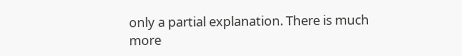only a partial explanation. There is much more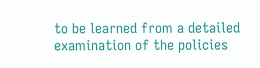to be learned from a detailed examination of the policies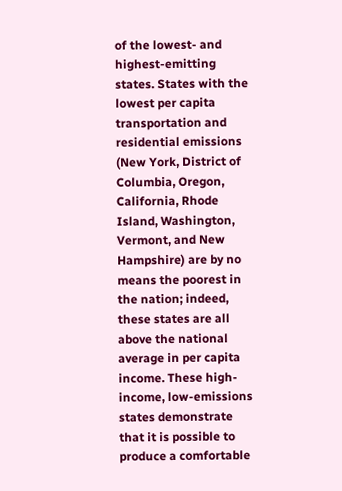of the lowest- and highest-emitting states. States with the lowest per capita transportation and residential emissions (New York, District of Columbia, Oregon, California, Rhode Island, Washington, Vermont, and New Hampshire) are by no means the poorest in the nation; indeed, these states are all above the national average in per capita income. These high-income, low-emissions states demonstrate that it is possible to produce a comfortable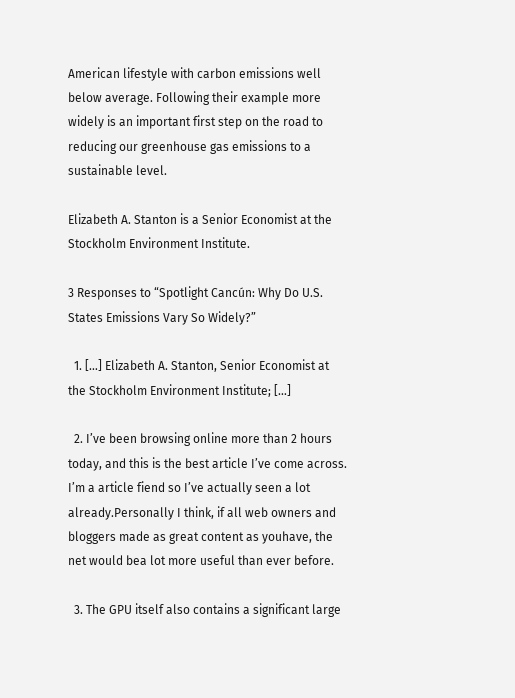American lifestyle with carbon emissions well below average. Following their example more widely is an important first step on the road to reducing our greenhouse gas emissions to a sustainable level.

Elizabeth A. Stanton is a Senior Economist at the Stockholm Environment Institute.

3 Responses to “Spotlight Cancún: Why Do U.S. States Emissions Vary So Widely?”

  1. […] Elizabeth A. Stanton, Senior Economist at the Stockholm Environment Institute; […]

  2. I’ve been browsing online more than 2 hours today, and this is the best article I’ve come across. I’m a article fiend so I’ve actually seen a lot already.Personally I think, if all web owners and bloggers made as great content as youhave, the net would bea lot more useful than ever before.

  3. The GPU itself also contains a significant large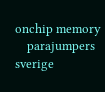onchip memory
    parajumpers sverige